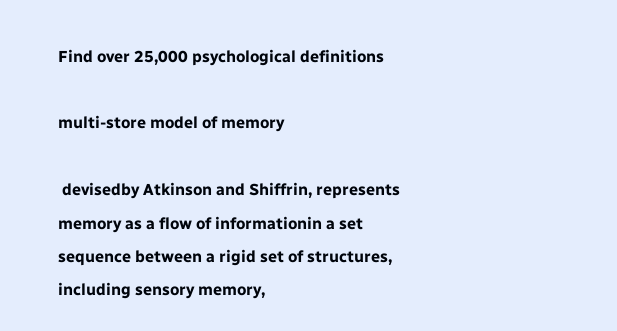Find over 25,000 psychological definitions

multi-store model of memory

 devisedby Atkinson and Shiffrin, represents memory as a flow of informationin a set sequence between a rigid set of structures, including sensory memory,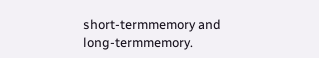short-termmemory and long-termmemory.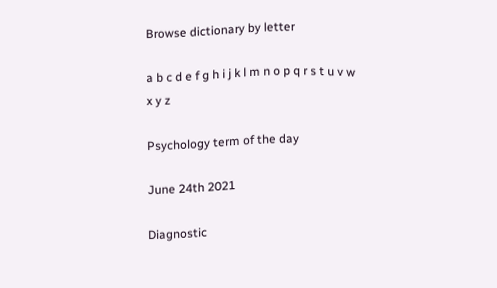Browse dictionary by letter

a b c d e f g h i j k l m n o p q r s t u v w x y z

Psychology term of the day

June 24th 2021

Diagnostic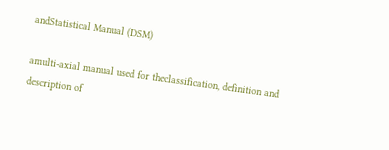andStatistical Manual (DSM)

amulti-axial manual used for theclassification, definition and description of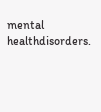mental healthdisorders.